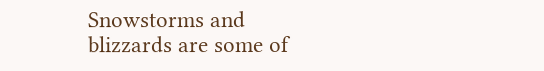Snowstorms and blizzards are some of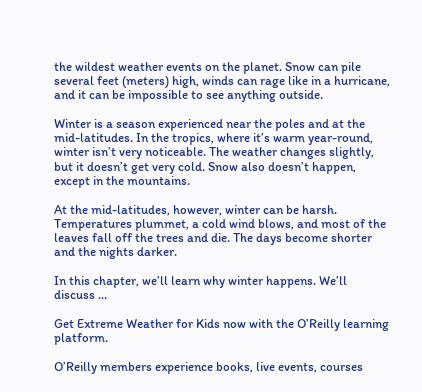the wildest weather events on the planet. Snow can pile several feet (meters) high, winds can rage like in a hurricane, and it can be impossible to see anything outside.

Winter is a season experienced near the poles and at the mid-latitudes. In the tropics, where it’s warm year-round, winter isn’t very noticeable. The weather changes slightly, but it doesn’t get very cold. Snow also doesn’t happen, except in the mountains.

At the mid-latitudes, however, winter can be harsh. Temperatures plummet, a cold wind blows, and most of the leaves fall off the trees and die. The days become shorter and the nights darker.

In this chapter, we’ll learn why winter happens. We’ll discuss ...

Get Extreme Weather for Kids now with the O’Reilly learning platform.

O’Reilly members experience books, live events, courses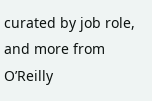curated by job role, and more from O’Reilly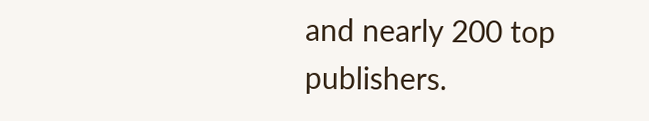and nearly 200 top publishers.